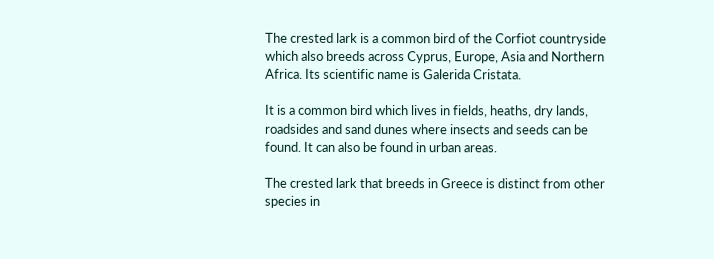The crested lark is a common bird of the Corfiot countryside which also breeds across Cyprus, Europe, Asia and Northern Africa. Its scientific name is Galerida Cristata.

It is a common bird which lives in fields, heaths, dry lands, roadsides and sand dunes where insects and seeds can be found. It can also be found in urban areas.

The crested lark that breeds in Greece is distinct from other species in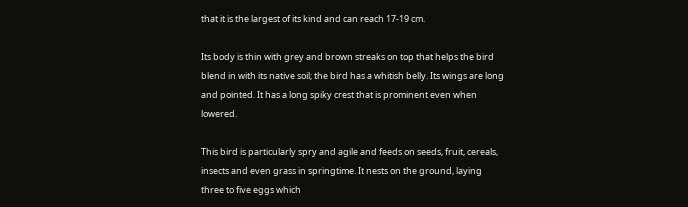that it is the largest of its kind and can reach 17-19 cm.

Its body is thin with grey and brown streaks on top that helps the bird blend in with its native soil; the bird has a whitish belly. Its wings are long and pointed. It has a long spiky crest that is prominent even when lowered.

This bird is particularly spry and agile and feeds on seeds, fruit, cereals, insects and even grass in springtime. It nests on the ground, laying three to five eggs which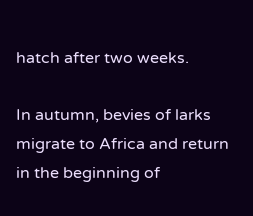hatch after two weeks.

In autumn, bevies of larks migrate to Africa and return in the beginning of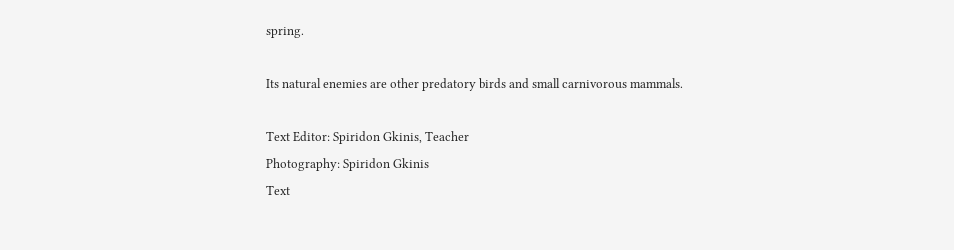spring.

Its natural enemies are other predatory birds and small carnivorous mammals.

Text Editor: Spiridon Gkinis, Teacher
Photography: Spiridon Gkinis
Text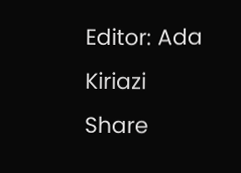Editor: Ada Kiriazi
Share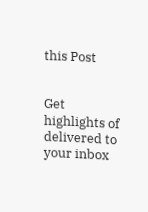this Post


Get highlights of delivered to your inbox